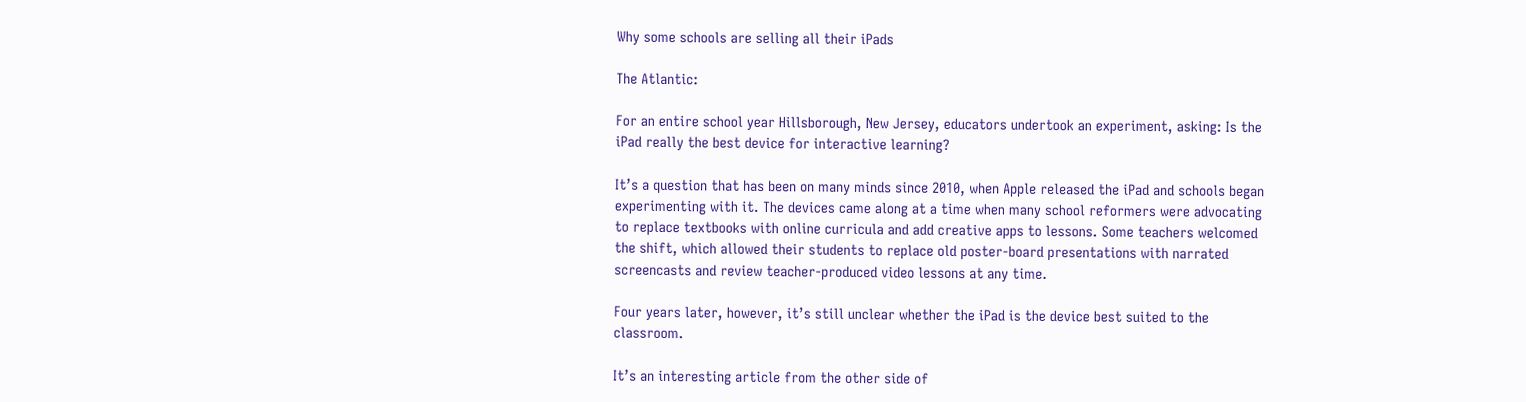Why some schools are selling all their iPads

The Atlantic:

For an entire school year Hillsborough, New Jersey, educators undertook an experiment, asking: Is the iPad really the best device for interactive learning?

It’s a question that has been on many minds since 2010, when Apple released the iPad and schools began experimenting with it. The devices came along at a time when many school reformers were advocating to replace textbooks with online curricula and add creative apps to lessons. Some teachers welcomed the shift, which allowed their students to replace old poster-board presentations with narrated screencasts and review teacher-produced video lessons at any time.

Four years later, however, it’s still unclear whether the iPad is the device best suited to the classroom.

It’s an interesting article from the other side of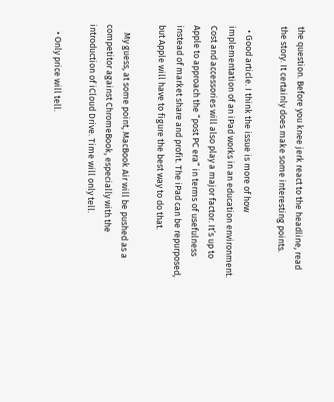the question. Before you knee jerk react to the headline, read the story. It certainly does make some interesting points.

  • Good article. I think the issue is more of how implementation of an iPad works in an education environment. Cost and accessories will also play a major factor. It’s up to Apple to approach the “post PC era” in terms of usefulness instead of market share and profit. The iPad can be repurposed, but Apple will have to figure the best way to do that.

    My guess, at some point, MacBook Air will be pushed as a competitor against ChromeBook, especially with the introduction of iCloud Drive. Time will only tell.

    • Only price will tell.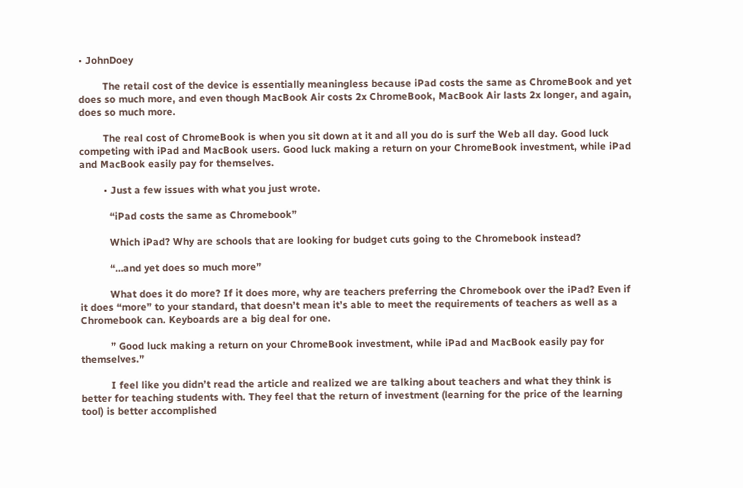• JohnDoey

        The retail cost of the device is essentially meaningless because iPad costs the same as ChromeBook and yet does so much more, and even though MacBook Air costs 2x ChromeBook, MacBook Air lasts 2x longer, and again, does so much more.

        The real cost of ChromeBook is when you sit down at it and all you do is surf the Web all day. Good luck competing with iPad and MacBook users. Good luck making a return on your ChromeBook investment, while iPad and MacBook easily pay for themselves.

        • Just a few issues with what you just wrote.

          “iPad costs the same as Chromebook”

          Which iPad? Why are schools that are looking for budget cuts going to the Chromebook instead?

          “…and yet does so much more”

          What does it do more? If it does more, why are teachers preferring the Chromebook over the iPad? Even if it does “more” to your standard, that doesn’t mean it’s able to meet the requirements of teachers as well as a Chromebook can. Keyboards are a big deal for one.

          ” Good luck making a return on your ChromeBook investment, while iPad and MacBook easily pay for themselves.”

          I feel like you didn’t read the article and realized we are talking about teachers and what they think is better for teaching students with. They feel that the return of investment (learning for the price of the learning tool) is better accomplished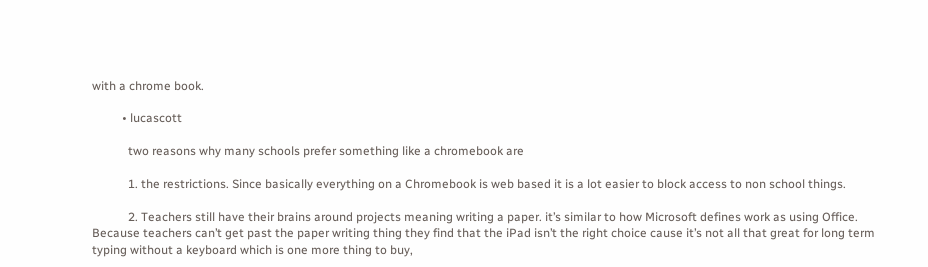with a chrome book.

          • lucascott

            two reasons why many schools prefer something like a chromebook are

            1. the restrictions. Since basically everything on a Chromebook is web based it is a lot easier to block access to non school things.

            2. Teachers still have their brains around projects meaning writing a paper. it’s similar to how Microsoft defines work as using Office. Because teachers can’t get past the paper writing thing they find that the iPad isn’t the right choice cause it’s not all that great for long term typing without a keyboard which is one more thing to buy,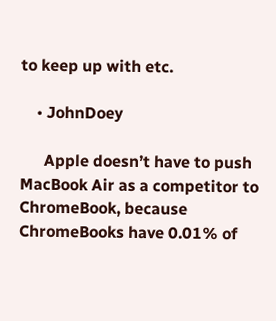to keep up with etc.

    • JohnDoey

      Apple doesn’t have to push MacBook Air as a competitor to ChromeBook, because ChromeBooks have 0.01% of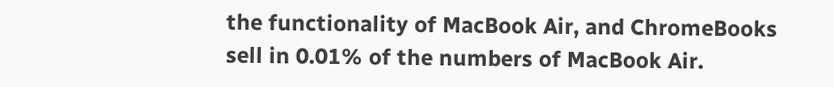the functionality of MacBook Air, and ChromeBooks sell in 0.01% of the numbers of MacBook Air.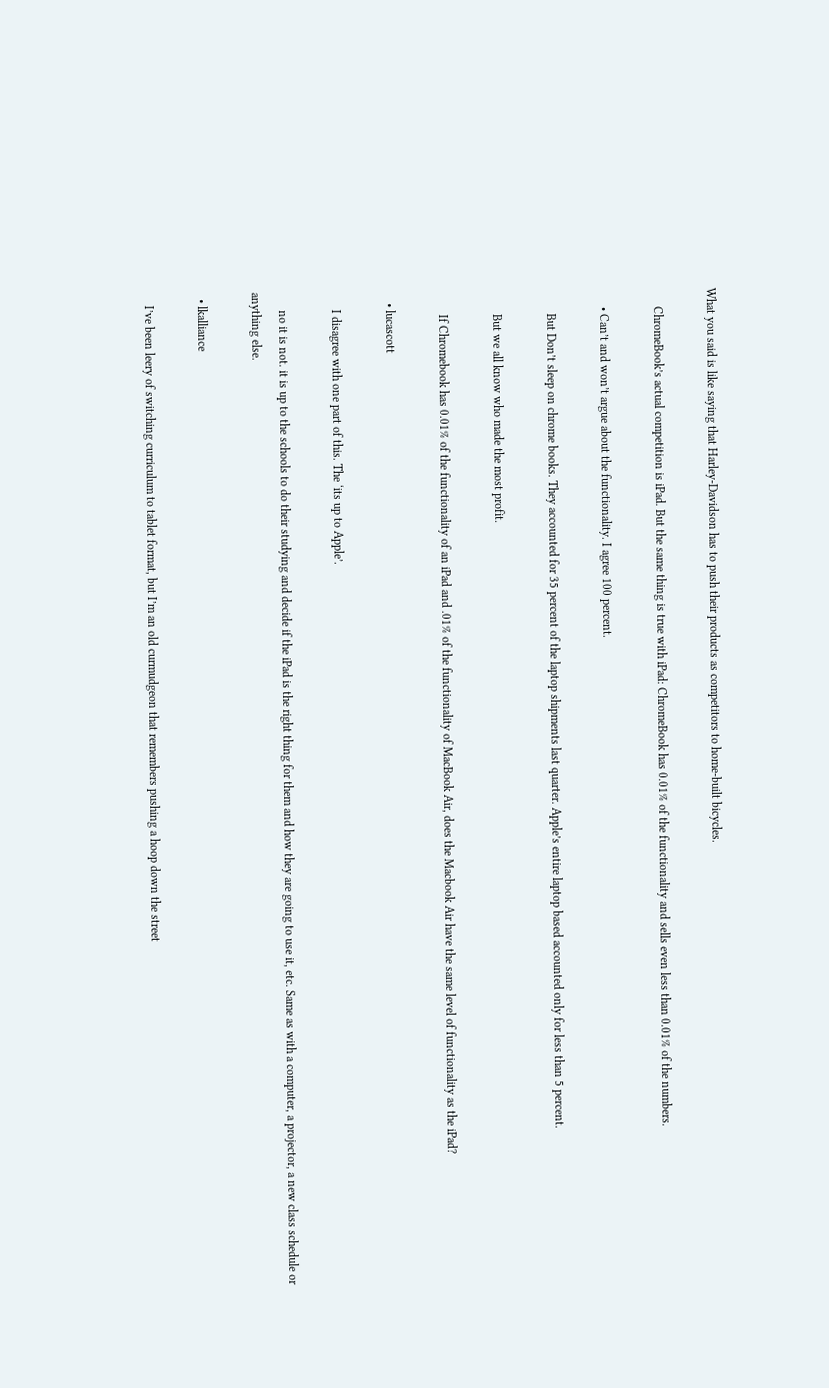What you said is like saying that Harley-Davidson has to push their products as competitors to home-built bicycles.

      ChromeBook’s actual competition is iPad. But the same thing is true with iPad: ChromeBook has 0.01% of the functionality and sells even less than 0.01% of the numbers.

      • Can’t and won’t argue about the functionality. I agree 100 percent.

        But Don’t sleep on chrome books. They accounted for 35 percent of the laptop shipments last quarter. Apple’s entire laptop based accounted only for less than 5 percent.

        But we all know who made the most profit.

        If Chromebook has 0.01% of the functionality of an iPad and .01% of the functionality of MacBook Air, does the Macbook Air have the same level of functionality as the iPad?

    • lucascott

      I disagree with one part of this. The ‘its up to Apple’.

      no it is not. it is up to the schools to do their studying and decide if the iPad is the right thing for them and how they are going to use it, etc. Same as with a computer, a projector, a new class schedule or anything else.

  • lkalliance

    I’ve been leery of switching curriculum to tablet format, but I’m an old curmudgeon that remembers pushing a hoop down the street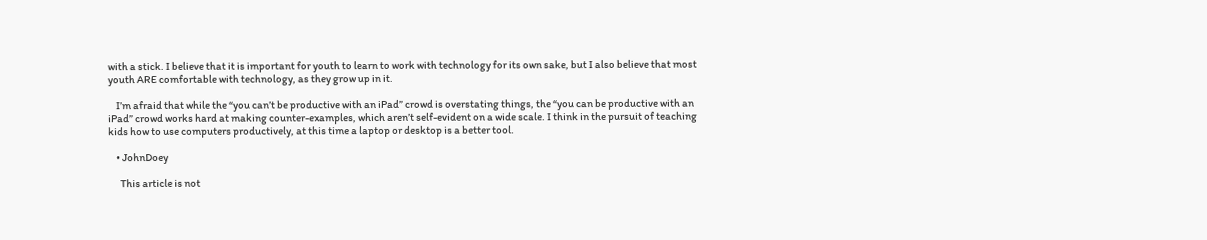with a stick. I believe that it is important for youth to learn to work with technology for its own sake, but I also believe that most youth ARE comfortable with technology, as they grow up in it.

    I’m afraid that while the “you can’t be productive with an iPad” crowd is overstating things, the “you can be productive with an iPad” crowd works hard at making counter-examples, which aren’t self-evident on a wide scale. I think in the pursuit of teaching kids how to use computers productively, at this time a laptop or desktop is a better tool.

    • JohnDoey

      This article is not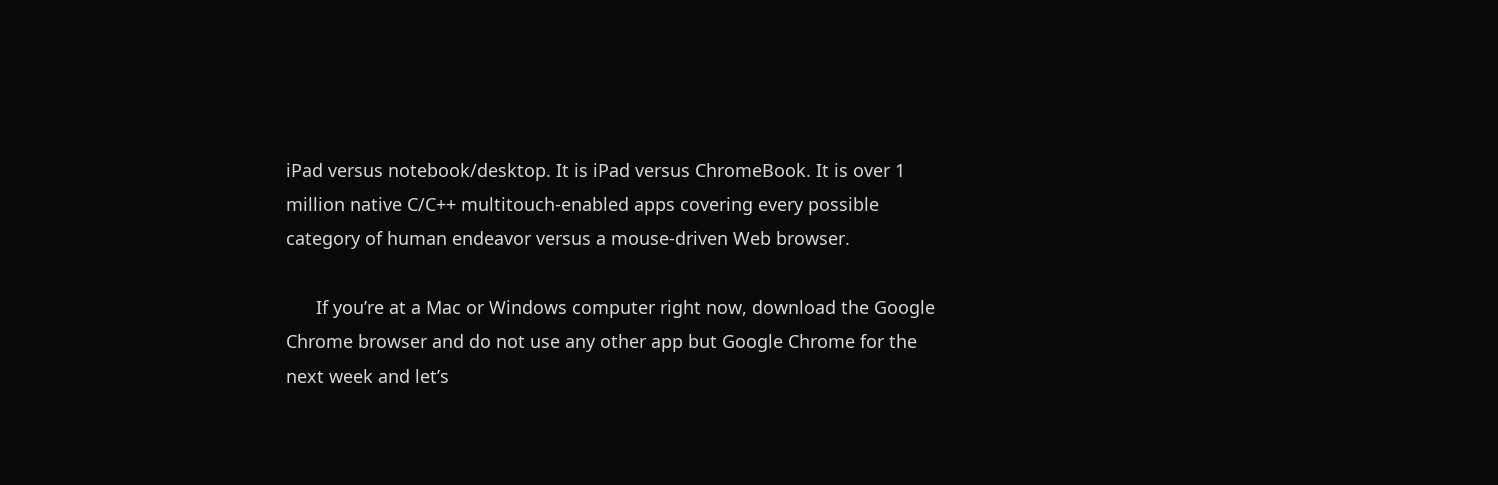iPad versus notebook/desktop. It is iPad versus ChromeBook. It is over 1 million native C/C++ multitouch-enabled apps covering every possible category of human endeavor versus a mouse-driven Web browser.

      If you’re at a Mac or Windows computer right now, download the Google Chrome browser and do not use any other app but Google Chrome for the next week and let’s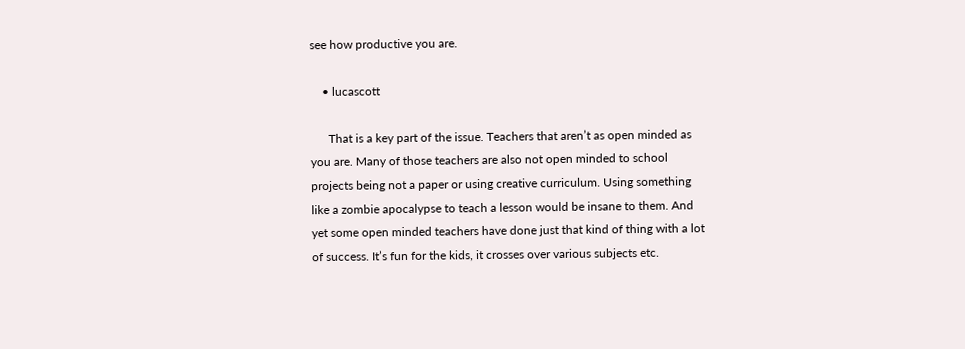see how productive you are.

    • lucascott

      That is a key part of the issue. Teachers that aren’t as open minded as you are. Many of those teachers are also not open minded to school projects being not a paper or using creative curriculum. Using something like a zombie apocalypse to teach a lesson would be insane to them. And yet some open minded teachers have done just that kind of thing with a lot of success. It’s fun for the kids, it crosses over various subjects etc.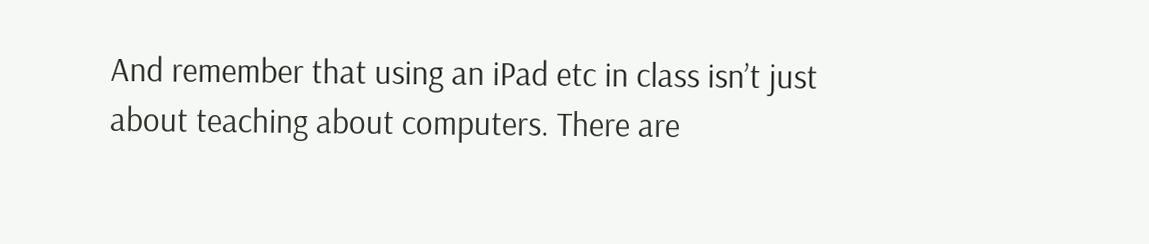And remember that using an iPad etc in class isn’t just about teaching about computers. There are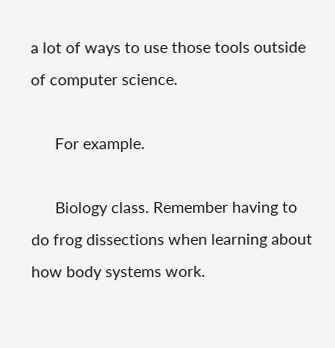a lot of ways to use those tools outside of computer science.

      For example.

      Biology class. Remember having to do frog dissections when learning about how body systems work.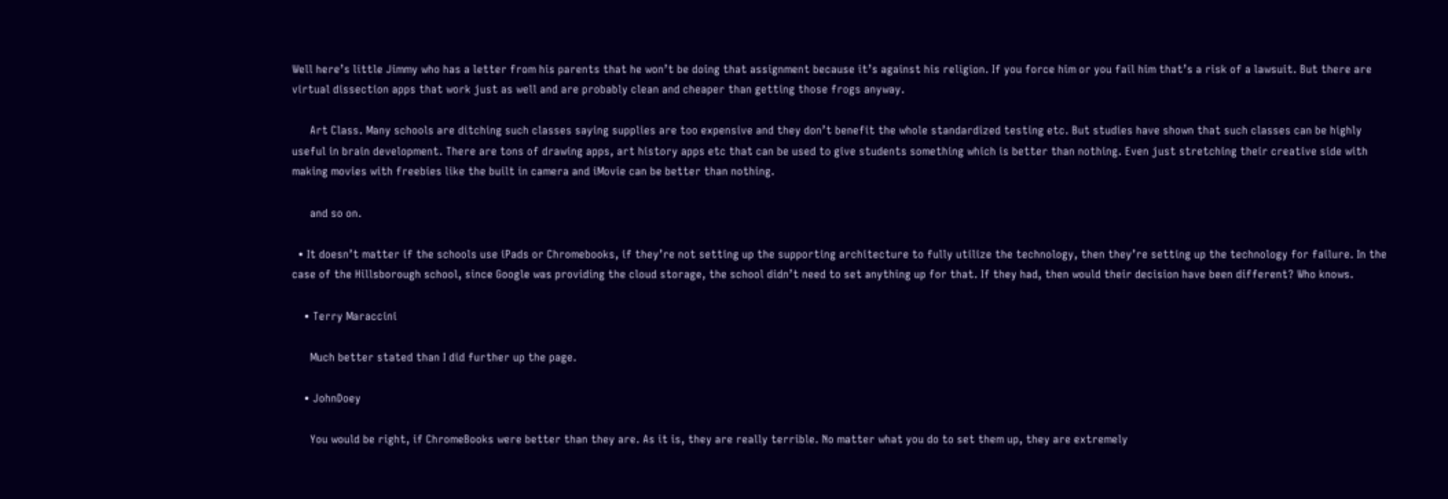Well here’s little Jimmy who has a letter from his parents that he won’t be doing that assignment because it’s against his religion. If you force him or you fail him that’s a risk of a lawsuit. But there are virtual dissection apps that work just as well and are probably clean and cheaper than getting those frogs anyway.

      Art Class. Many schools are ditching such classes saying supplies are too expensive and they don’t benefit the whole standardized testing etc. But studies have shown that such classes can be highly useful in brain development. There are tons of drawing apps, art history apps etc that can be used to give students something which is better than nothing. Even just stretching their creative side with making movies with freebies like the built in camera and iMovie can be better than nothing.

      and so on.

  • It doesn’t matter if the schools use iPads or Chromebooks, if they’re not setting up the supporting architecture to fully utilize the technology, then they’re setting up the technology for failure. In the case of the Hillsborough school, since Google was providing the cloud storage, the school didn’t need to set anything up for that. If they had, then would their decision have been different? Who knows.

    • Terry Maraccini

      Much better stated than I did further up the page.

    • JohnDoey

      You would be right, if ChromeBooks were better than they are. As it is, they are really terrible. No matter what you do to set them up, they are extremely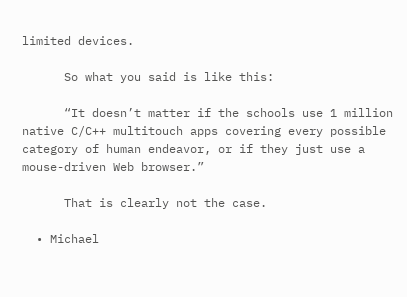limited devices.

      So what you said is like this:

      “It doesn’t matter if the schools use 1 million native C/C++ multitouch apps covering every possible category of human endeavor, or if they just use a mouse-driven Web browser.”

      That is clearly not the case.

  • Michael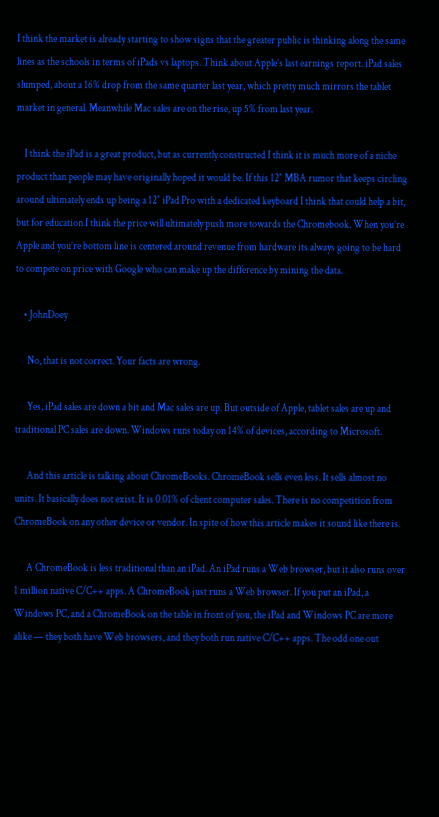I think the market is already starting to show signs that the greater public is thinking along the same lines as the schools in terms of iPads vs laptops. Think about Apple’s last earnings report. iPad sales slumped, about a 16% drop from the same quarter last year, which pretty much mirrors the tablet market in general. Meanwhile Mac sales are on the rise, up 5% from last year.

    I think the iPad is a great product, but as currently constructed I think it is much more of a niche product than people may have originally hoped it would be. If this 12″ MBA rumor that keeps circling around ultimately ends up being a 12″ iPad Pro with a dedicated keyboard I think that could help a bit, but for education I think the price will ultimately push more towards the Chromebook. When you’re Apple and you’re bottom line is centered around revenue from hardware its always going to be hard to compete on price with Google who can make up the difference by mining the data.

    • JohnDoey

      No, that is not correct. Your facts are wrong.

      Yes, iPad sales are down a bit and Mac sales are up. But outside of Apple, tablet sales are up and traditional PC sales are down. Windows runs today on 14% of devices, according to Microsoft.

      And this article is talking about ChromeBooks. ChromeBook sells even less. It sells almost no units. It basically does not exist. It is 0.01% of client computer sales. There is no competition from ChromeBook on any other device or vendor. In spite of how this article makes it sound like there is.

      A ChromeBook is less traditional than an iPad. An iPad runs a Web browser, but it also runs over 1 million native C/C++ apps. A ChromeBook just runs a Web browser. If you put an iPad, a Windows PC, and a ChromeBook on the table in front of you, the iPad and Windows PC are more alike — they both have Web browsers, and they both run native C/C++ apps. The odd one out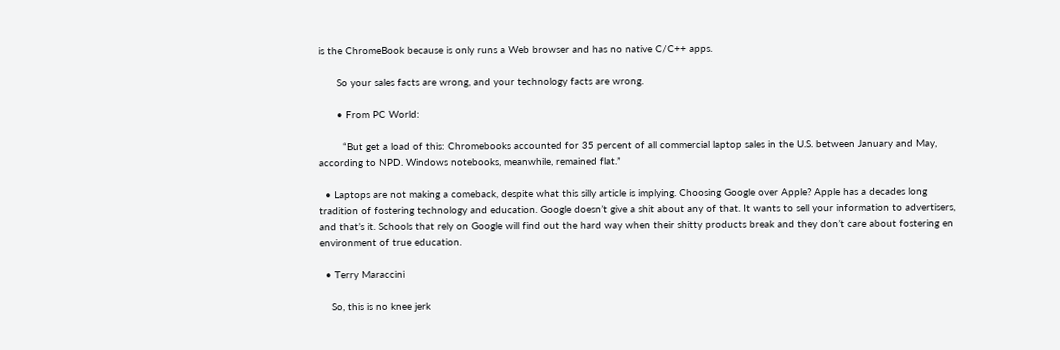is the ChromeBook because is only runs a Web browser and has no native C/C++ apps.

      So your sales facts are wrong, and your technology facts are wrong.

      • From PC World:

        “But get a load of this: Chromebooks accounted for 35 percent of all commercial laptop sales in the U.S. between January and May, according to NPD. Windows notebooks, meanwhile, remained flat.”

  • Laptops are not making a comeback, despite what this silly article is implying. Choosing Google over Apple? Apple has a decades long tradition of fostering technology and education. Google doesn’t give a shit about any of that. It wants to sell your information to advertisers, and that’s it. Schools that rely on Google will find out the hard way when their shitty products break and they don’t care about fostering en environment of true education.

  • Terry Maraccini

    So, this is no knee jerk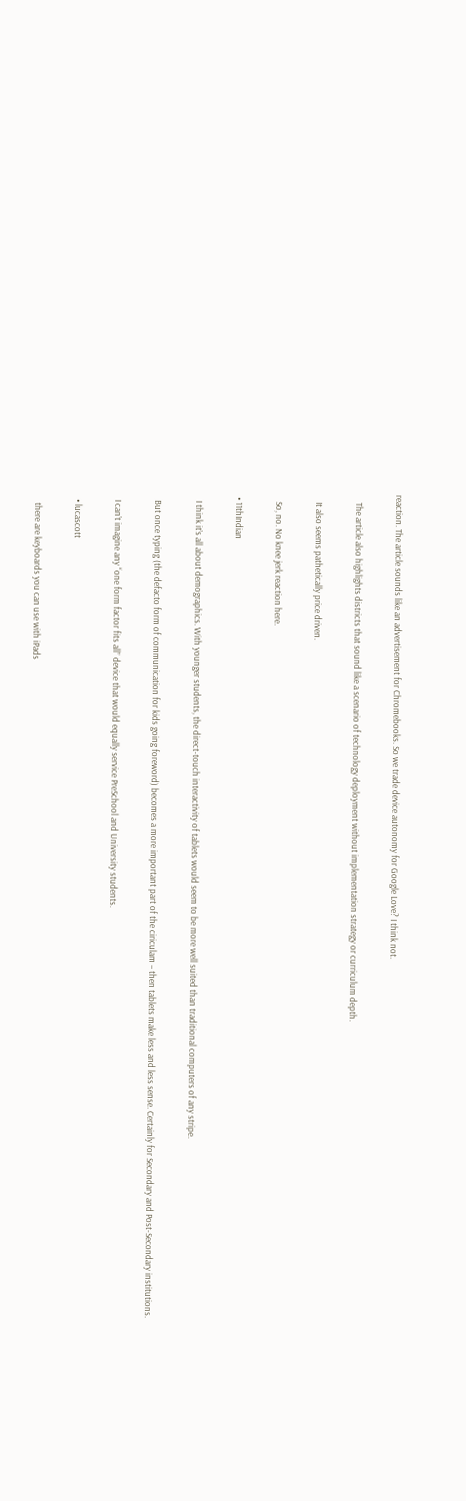reaction. The article sounds like an advertisement for Chromebooks. So we trade device autonomy for Google Love? I think not.

    The article also highlights districts that sound like a scenario of technology deployment without implementation strategy or curriculum depth.

    It also seems pathetically price driven.

    So, no. No knee jerk reaction here.

  • 11thIndian

    I think it’s all about demographics. With younger students, the direct-touch interactivity of tablets would seem to be more well suited than traditional computers of any stripe.

    But once typing (the defacto form of communication for kids going foreword) becomes a more important part of the ciriculam – then tablets make less and less sense. Certainly for Secondary and Post-Secondary institutions.

    I can’t imagine any “one form factor fits all” device that would equally service PreSchool and University students.

    • lucascott

      there are keyboards you can use with iPads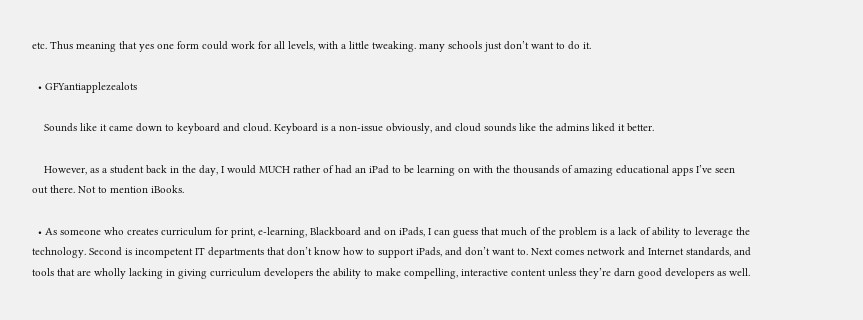etc. Thus meaning that yes one form could work for all levels, with a little tweaking. many schools just don’t want to do it.

  • GFYantiapplezealots

    Sounds like it came down to keyboard and cloud. Keyboard is a non-issue obviously, and cloud sounds like the admins liked it better.

    However, as a student back in the day, I would MUCH rather of had an iPad to be learning on with the thousands of amazing educational apps I’ve seen out there. Not to mention iBooks.

  • As someone who creates curriculum for print, e-learning, Blackboard and on iPads, I can guess that much of the problem is a lack of ability to leverage the technology. Second is incompetent IT departments that don’t know how to support iPads, and don’t want to. Next comes network and Internet standards, and tools that are wholly lacking in giving curriculum developers the ability to make compelling, interactive content unless they’re darn good developers as well.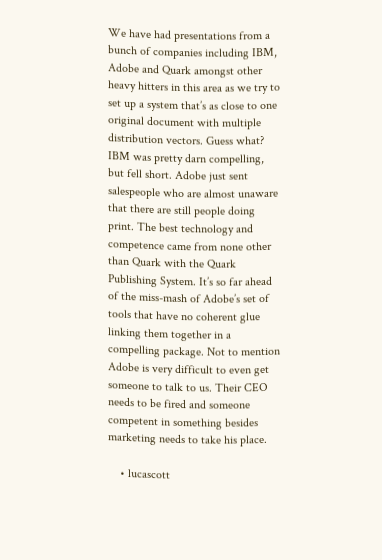We have had presentations from a bunch of companies including IBM, Adobe and Quark amongst other heavy hitters in this area as we try to set up a system that’s as close to one original document with multiple distribution vectors. Guess what? IBM was pretty darn compelling, but fell short. Adobe just sent salespeople who are almost unaware that there are still people doing print. The best technology and competence came from none other than Quark with the Quark Publishing System. It’s so far ahead of the miss-mash of Adobe’s set of tools that have no coherent glue linking them together in a compelling package. Not to mention Adobe is very difficult to even get someone to talk to us. Their CEO needs to be fired and someone competent in something besides marketing needs to take his place.

    • lucascott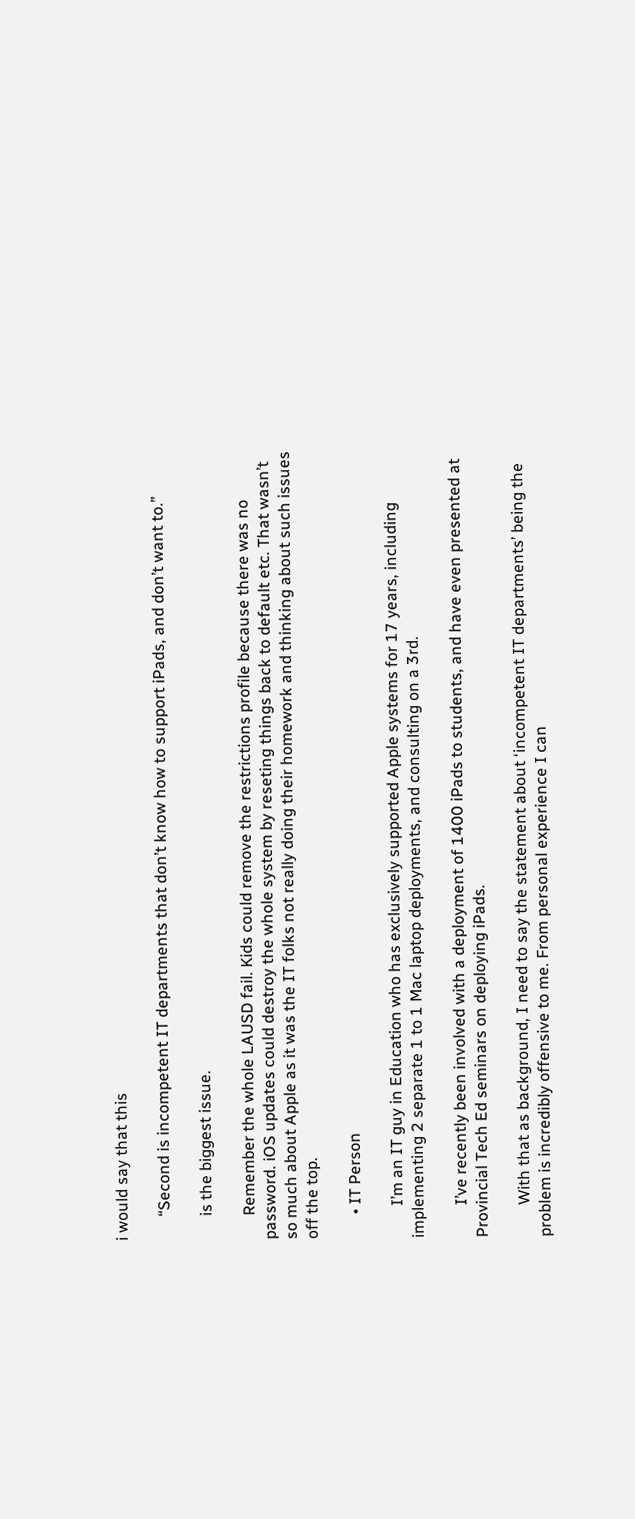i would say that this

      “Second is incompetent IT departments that don’t know how to support iPads, and don’t want to.”

      is the biggest issue.

      Remember the whole LAUSD fail. Kids could remove the restrictions profile because there was no password. iOS updates could destroy the whole system by reseting things back to default etc. That wasn’t so much about Apple as it was the IT folks not really doing their homework and thinking about such issues off the top.

      • IT Person

        I’m an IT guy in Education who has exclusively supported Apple systems for 17 years, including implementing 2 separate 1 to 1 Mac laptop deployments, and consulting on a 3rd.

        I’ve recently been involved with a deployment of 1400 iPads to students, and have even presented at Provincial Tech Ed seminars on deploying iPads.

        With that as background, I need to say the statement about ‘incompetent IT departments’ being the problem is incredibly offensive to me. From personal experience I can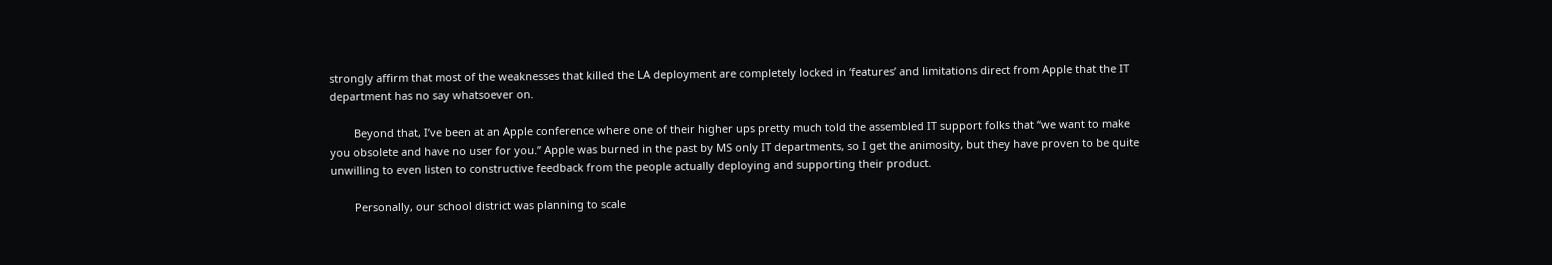strongly affirm that most of the weaknesses that killed the LA deployment are completely locked in ‘features’ and limitations direct from Apple that the IT department has no say whatsoever on.

        Beyond that, I’ve been at an Apple conference where one of their higher ups pretty much told the assembled IT support folks that “we want to make you obsolete and have no user for you.” Apple was burned in the past by MS only IT departments, so I get the animosity, but they have proven to be quite unwilling to even listen to constructive feedback from the people actually deploying and supporting their product.

        Personally, our school district was planning to scale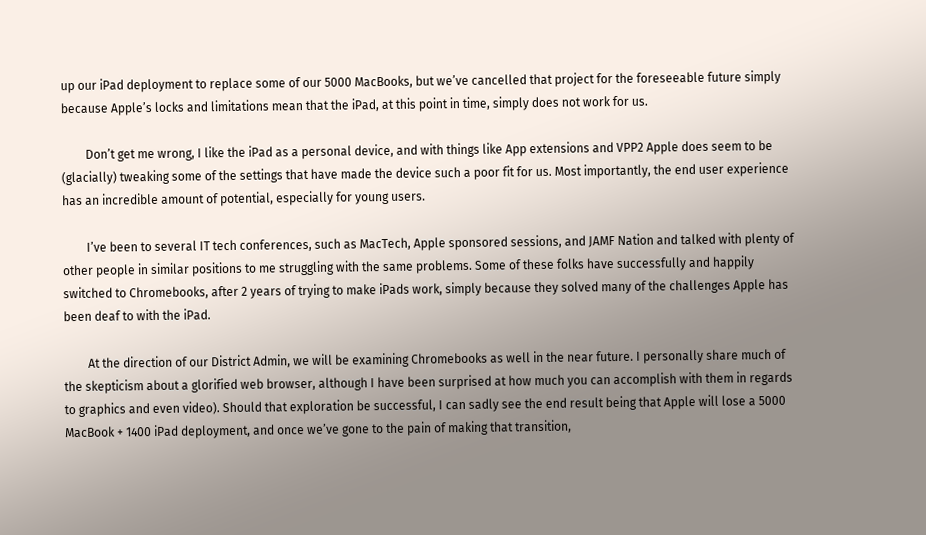up our iPad deployment to replace some of our 5000 MacBooks, but we’ve cancelled that project for the foreseeable future simply because Apple’s locks and limitations mean that the iPad, at this point in time, simply does not work for us.

        Don’t get me wrong, I like the iPad as a personal device, and with things like App extensions and VPP2 Apple does seem to be (glacially) tweaking some of the settings that have made the device such a poor fit for us. Most importantly, the end user experience has an incredible amount of potential, especially for young users.

        I’ve been to several IT tech conferences, such as MacTech, Apple sponsored sessions, and JAMF Nation and talked with plenty of other people in similar positions to me struggling with the same problems. Some of these folks have successfully and happily switched to Chromebooks, after 2 years of trying to make iPads work, simply because they solved many of the challenges Apple has been deaf to with the iPad.

        At the direction of our District Admin, we will be examining Chromebooks as well in the near future. I personally share much of the skepticism about a glorified web browser, although I have been surprised at how much you can accomplish with them in regards to graphics and even video). Should that exploration be successful, I can sadly see the end result being that Apple will lose a 5000 MacBook + 1400 iPad deployment, and once we’ve gone to the pain of making that transition,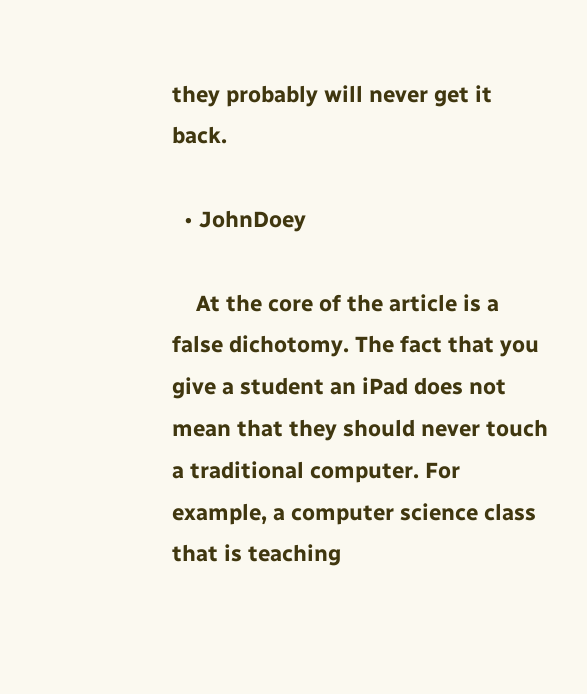they probably will never get it back.

  • JohnDoey

    At the core of the article is a false dichotomy. The fact that you give a student an iPad does not mean that they should never touch a traditional computer. For example, a computer science class that is teaching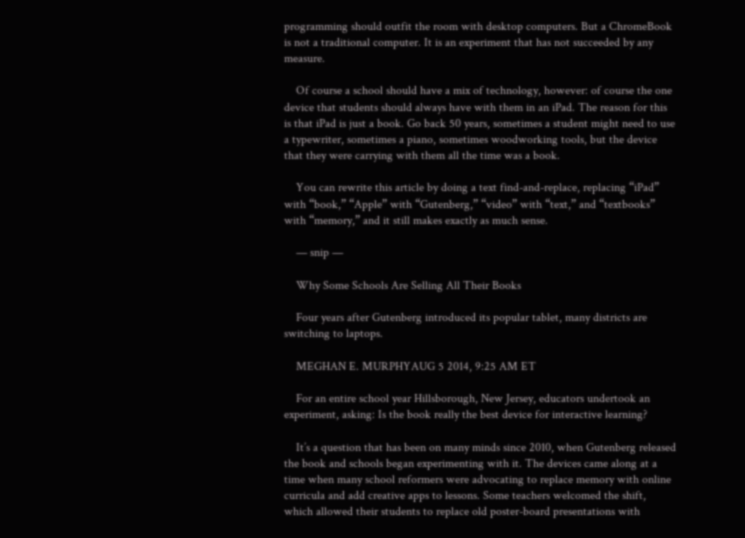programming should outfit the room with desktop computers. But a ChromeBook is not a traditional computer. It is an experiment that has not succeeded by any measure.

    Of course a school should have a mix of technology, however: of course the one device that students should always have with them in an iPad. The reason for this is that iPad is just a book. Go back 50 years, sometimes a student might need to use a typewriter, sometimes a piano, sometimes woodworking tools, but the device that they were carrying with them all the time was a book.

    You can rewrite this article by doing a text find-and-replace, replacing “iPad” with “book,” “Apple” with “Gutenberg,” “video” with “text,” and “textbooks” with “memory,” and it still makes exactly as much sense.

    — snip —

    Why Some Schools Are Selling All Their Books

    Four years after Gutenberg introduced its popular tablet, many districts are switching to laptops.

    MEGHAN E. MURPHYAUG 5 2014, 9:25 AM ET

    For an entire school year Hillsborough, New Jersey, educators undertook an experiment, asking: Is the book really the best device for interactive learning?

    It’s a question that has been on many minds since 2010, when Gutenberg released the book and schools began experimenting with it. The devices came along at a time when many school reformers were advocating to replace memory with online curricula and add creative apps to lessons. Some teachers welcomed the shift, which allowed their students to replace old poster-board presentations with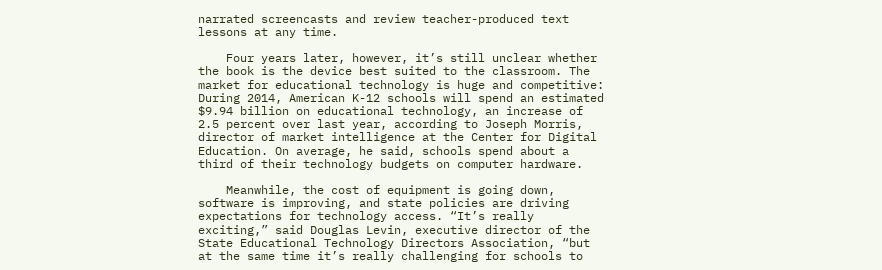narrated screencasts and review teacher-produced text lessons at any time.

    Four years later, however, it’s still unclear whether the book is the device best suited to the classroom. The market for educational technology is huge and competitive: During 2014, American K-12 schools will spend an estimated $9.94 billion on educational technology, an increase of 2.5 percent over last year, according to Joseph Morris, director of market intelligence at the Center for Digital Education. On average, he said, schools spend about a third of their technology budgets on computer hardware.

    Meanwhile, the cost of equipment is going down, software is improving, and state policies are driving expectations for technology access. “It’s really exciting,” said Douglas Levin, executive director of the State Educational Technology Directors Association, “but at the same time it’s really challenging for schools to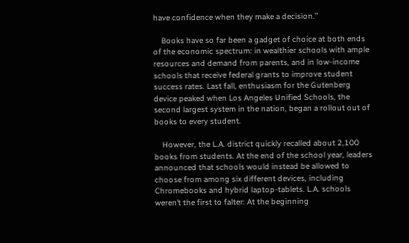have confidence when they make a decision.”

    Books have so far been a gadget of choice at both ends of the economic spectrum: in wealthier schools with ample resources and demand from parents, and in low-income schools that receive federal grants to improve student success rates. Last fall, enthusiasm for the Gutenberg device peaked when Los Angeles Unified Schools, the second largest system in the nation, began a rollout out of books to every student.

    However, the L.A. district quickly recalled about 2,100 books from students. At the end of the school year, leaders announced that schools would instead be allowed to choose from among six different devices, including Chromebooks and hybrid laptop-tablets. L.A. schools weren’t the first to falter: At the beginning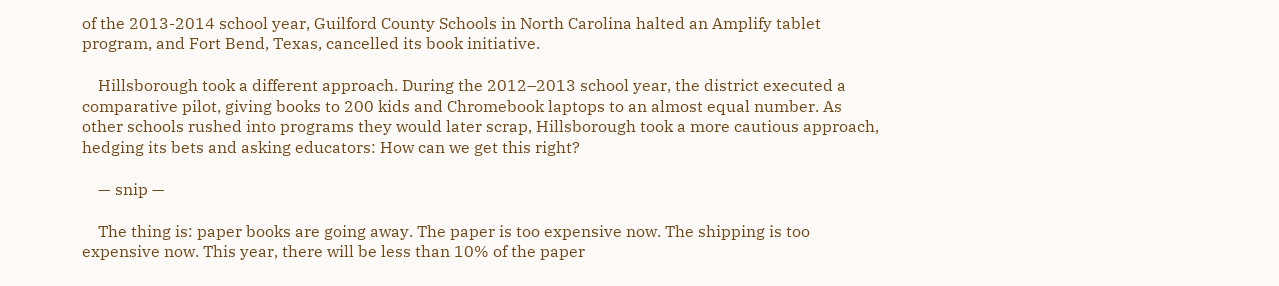of the 2013-2014 school year, Guilford County Schools in North Carolina halted an Amplify tablet program, and Fort Bend, Texas, cancelled its book initiative.

    Hillsborough took a different approach. During the 2012–2013 school year, the district executed a comparative pilot, giving books to 200 kids and Chromebook laptops to an almost equal number. As other schools rushed into programs they would later scrap, Hillsborough took a more cautious approach, hedging its bets and asking educators: How can we get this right?

    — snip —

    The thing is: paper books are going away. The paper is too expensive now. The shipping is too expensive now. This year, there will be less than 10% of the paper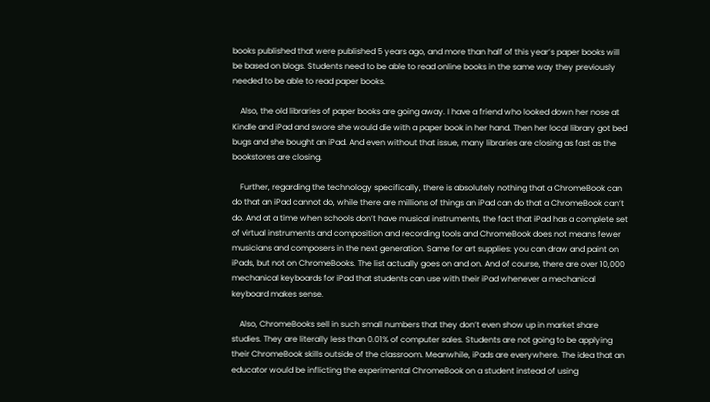books published that were published 5 years ago, and more than half of this year’s paper books will be based on blogs. Students need to be able to read online books in the same way they previously needed to be able to read paper books.

    Also, the old libraries of paper books are going away. I have a friend who looked down her nose at Kindle and iPad and swore she would die with a paper book in her hand. Then her local library got bed bugs and she bought an iPad. And even without that issue, many libraries are closing as fast as the bookstores are closing.

    Further, regarding the technology specifically, there is absolutely nothing that a ChromeBook can do that an iPad cannot do, while there are millions of things an iPad can do that a ChromeBook can’t do. And at a time when schools don’t have musical instruments, the fact that iPad has a complete set of virtual instruments and composition and recording tools and ChromeBook does not means fewer musicians and composers in the next generation. Same for art supplies: you can draw and paint on iPads, but not on ChromeBooks. The list actually goes on and on. And of course, there are over 10,000 mechanical keyboards for iPad that students can use with their iPad whenever a mechanical keyboard makes sense.

    Also, ChromeBooks sell in such small numbers that they don’t even show up in market share studies. They are literally less than 0.01% of computer sales. Students are not going to be applying their ChromeBook skills outside of the classroom. Meanwhile, iPads are everywhere. The idea that an educator would be inflicting the experimental ChromeBook on a student instead of using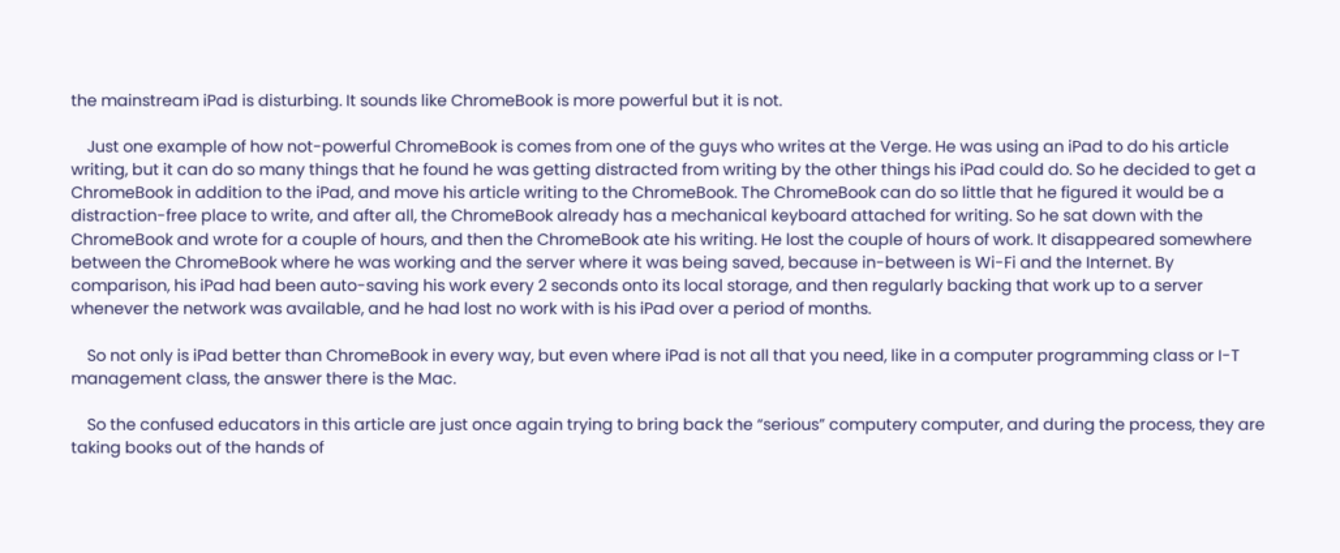the mainstream iPad is disturbing. It sounds like ChromeBook is more powerful but it is not.

    Just one example of how not-powerful ChromeBook is comes from one of the guys who writes at the Verge. He was using an iPad to do his article writing, but it can do so many things that he found he was getting distracted from writing by the other things his iPad could do. So he decided to get a ChromeBook in addition to the iPad, and move his article writing to the ChromeBook. The ChromeBook can do so little that he figured it would be a distraction-free place to write, and after all, the ChromeBook already has a mechanical keyboard attached for writing. So he sat down with the ChromeBook and wrote for a couple of hours, and then the ChromeBook ate his writing. He lost the couple of hours of work. It disappeared somewhere between the ChromeBook where he was working and the server where it was being saved, because in-between is Wi-Fi and the Internet. By comparison, his iPad had been auto-saving his work every 2 seconds onto its local storage, and then regularly backing that work up to a server whenever the network was available, and he had lost no work with is his iPad over a period of months.

    So not only is iPad better than ChromeBook in every way, but even where iPad is not all that you need, like in a computer programming class or I-T management class, the answer there is the Mac.

    So the confused educators in this article are just once again trying to bring back the “serious” computery computer, and during the process, they are taking books out of the hands of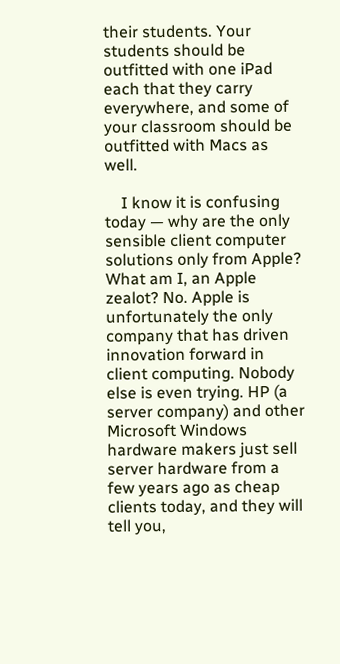their students. Your students should be outfitted with one iPad each that they carry everywhere, and some of your classroom should be outfitted with Macs as well.

    I know it is confusing today — why are the only sensible client computer solutions only from Apple? What am I, an Apple zealot? No. Apple is unfortunately the only company that has driven innovation forward in client computing. Nobody else is even trying. HP (a server company) and other Microsoft Windows hardware makers just sell server hardware from a few years ago as cheap clients today, and they will tell you,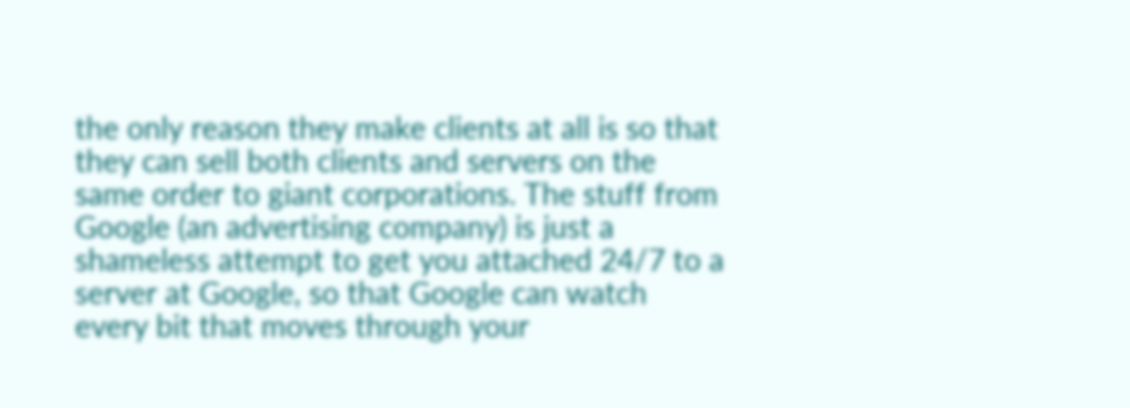the only reason they make clients at all is so that they can sell both clients and servers on the same order to giant corporations. The stuff from Google (an advertising company) is just a shameless attempt to get you attached 24/7 to a server at Google, so that Google can watch every bit that moves through your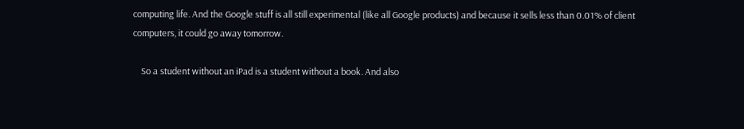computing life. And the Google stuff is all still experimental (like all Google products) and because it sells less than 0.01% of client computers, it could go away tomorrow.

    So a student without an iPad is a student without a book. And also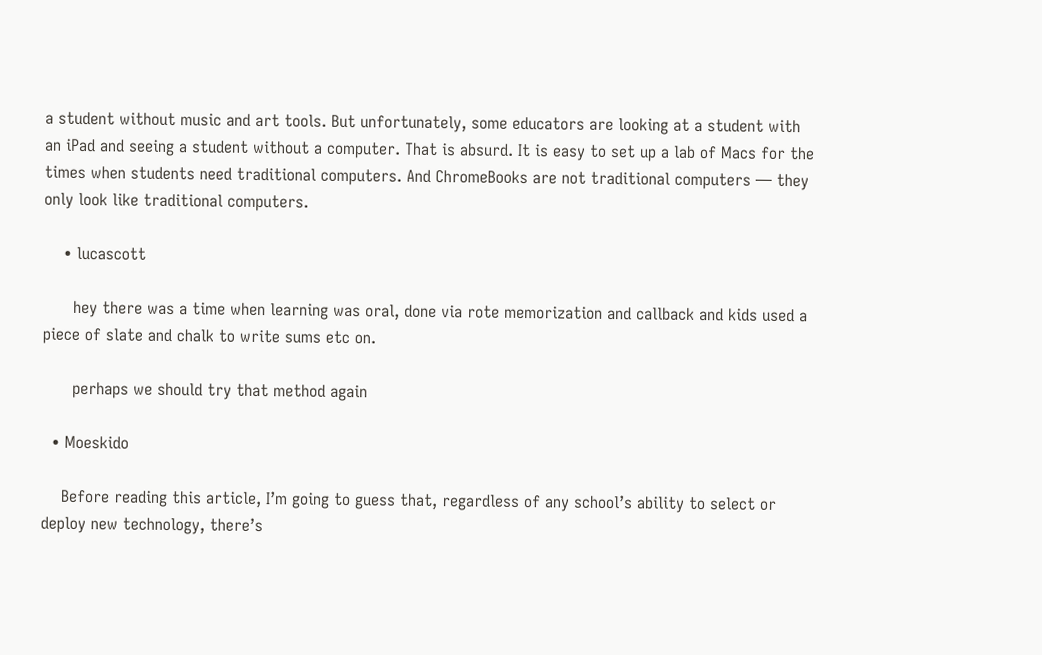a student without music and art tools. But unfortunately, some educators are looking at a student with an iPad and seeing a student without a computer. That is absurd. It is easy to set up a lab of Macs for the times when students need traditional computers. And ChromeBooks are not traditional computers — they only look like traditional computers.

    • lucascott

      hey there was a time when learning was oral, done via rote memorization and callback and kids used a piece of slate and chalk to write sums etc on.

      perhaps we should try that method again

  • Moeskido

    Before reading this article, I’m going to guess that, regardless of any school’s ability to select or deploy new technology, there’s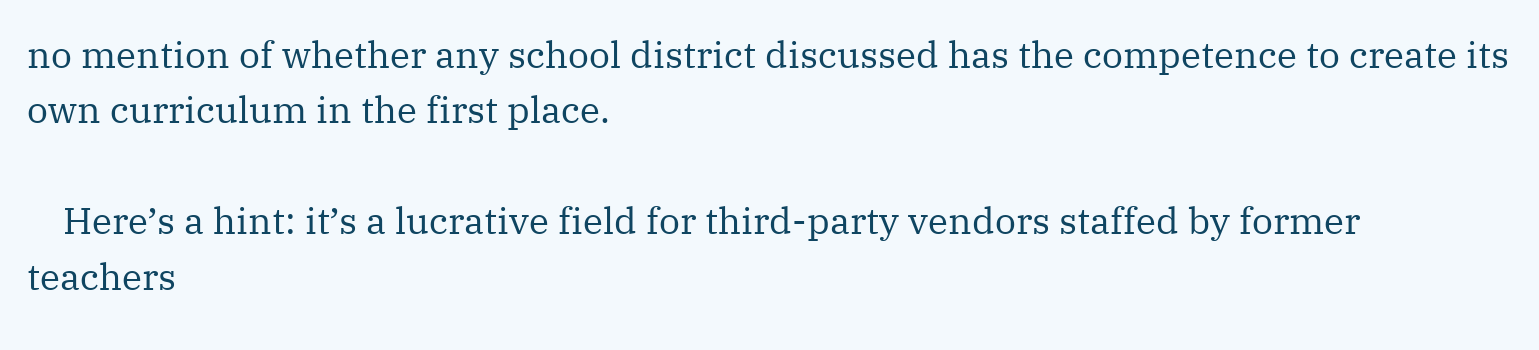no mention of whether any school district discussed has the competence to create its own curriculum in the first place.

    Here’s a hint: it’s a lucrative field for third-party vendors staffed by former teachers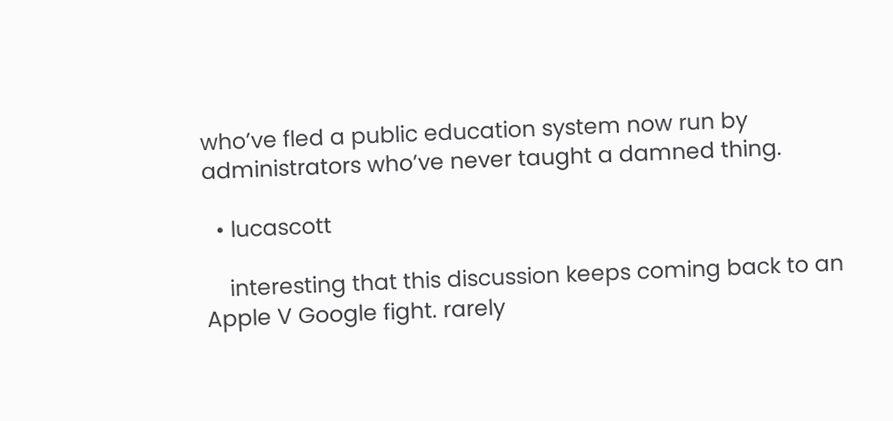who’ve fled a public education system now run by administrators who’ve never taught a damned thing.

  • lucascott

    interesting that this discussion keeps coming back to an Apple V Google fight. rarely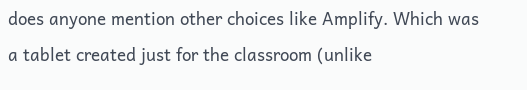does anyone mention other choices like Amplify. Which was a tablet created just for the classroom (unlike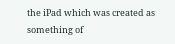the iPad which was created as something of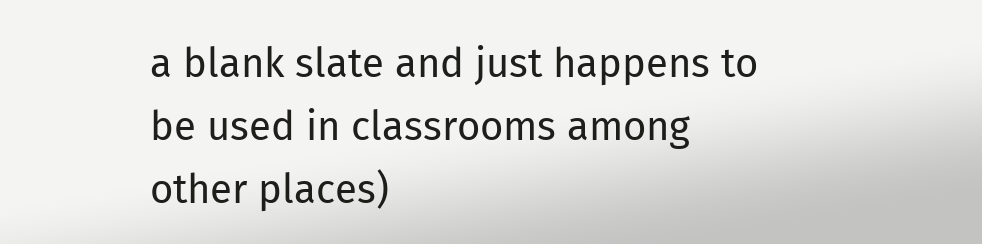a blank slate and just happens to be used in classrooms among other places)